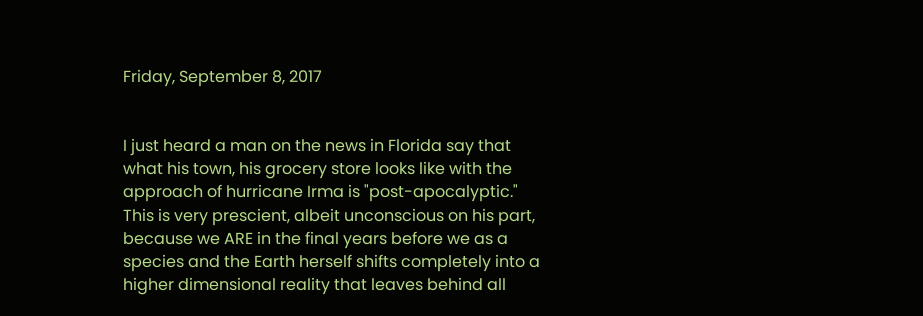Friday, September 8, 2017


I just heard a man on the news in Florida say that what his town, his grocery store looks like with the approach of hurricane Irma is "post-apocalyptic." This is very prescient, albeit unconscious on his part, because we ARE in the final years before we as a species and the Earth herself shifts completely into a higher dimensional reality that leaves behind all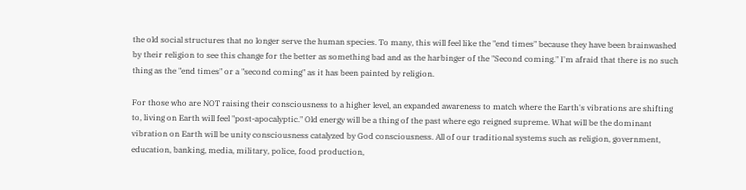the old social structures that no longer serve the human species. To many, this will feel like the "end times" because they have been brainwashed by their religion to see this change for the better as something bad and as the harbinger of the "Second coming." I'm afraid that there is no such thing as the "end times" or a "second coming" as it has been painted by religion.

For those who are NOT raising their consciousness to a higher level, an expanded awareness to match where the Earth's vibrations are shifting to, living on Earth will feel "post-apocalyptic." Old energy will be a thing of the past where ego reigned supreme. What will be the dominant vibration on Earth will be unity consciousness catalyzed by God consciousness. All of our traditional systems such as religion, government, education, banking, media, military, police, food production,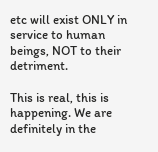etc will exist ONLY in service to human beings, NOT to their detriment.

This is real, this is happening. We are definitely in the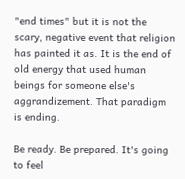"end times" but it is not the scary, negative event that religion has painted it as. It is the end of old energy that used human beings for someone else's aggrandizement. That paradigm is ending.

Be ready. Be prepared. It's going to feel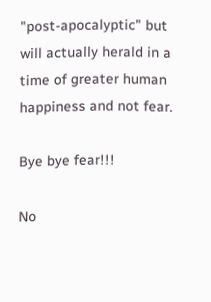"post-apocalyptic" but will actually herald in a time of greater human happiness and not fear.

Bye bye fear!!!

No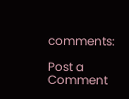comments:

Post a Comment